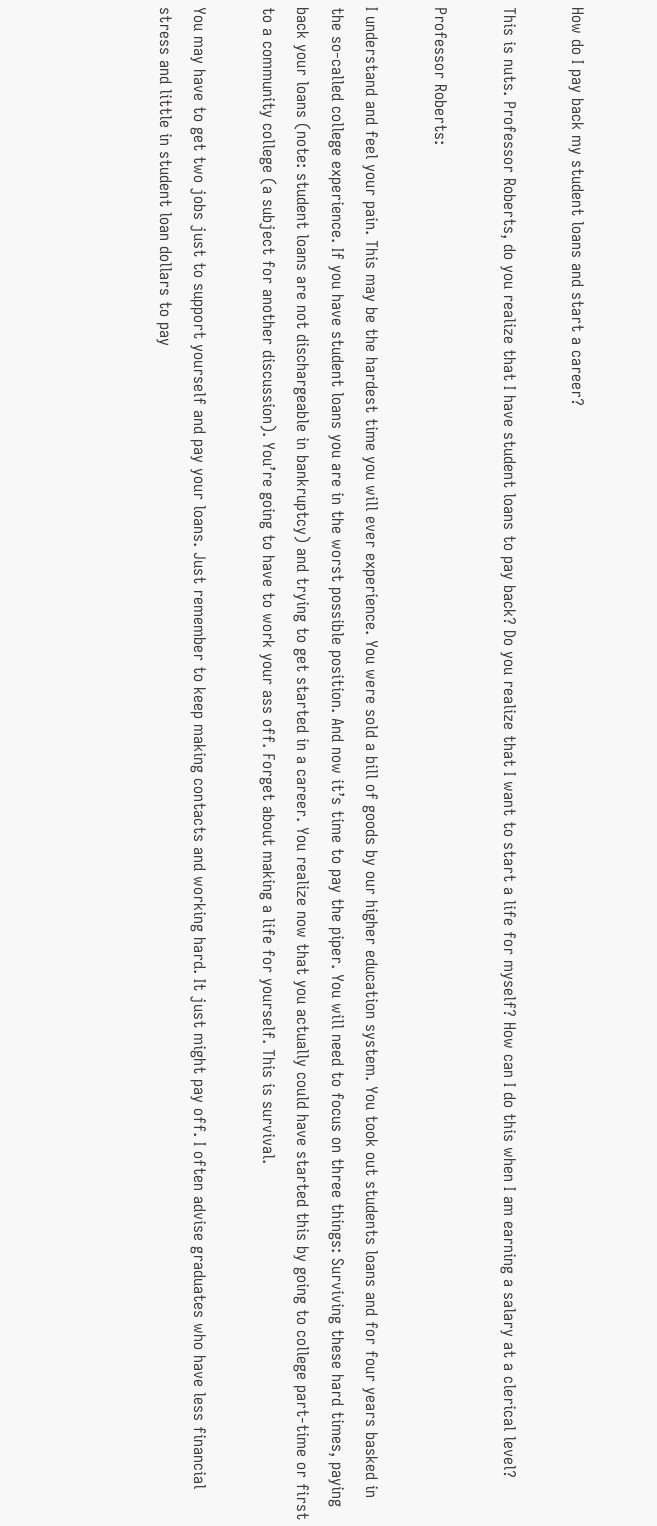How do I pay back my student loans and start a career?

This is nuts. Professor Roberts, do you realize that I have student loans to pay back? Do you realize that I want to start a life for myself? How can I do this when I am earning a salary at a clerical level?

Professor Roberts:

I understand and feel your pain. This may be the hardest time you will ever experience. You were sold a bill of goods by our higher education system. You took out students loans and for four years basked in the so-called college experience. If you have student loans you are in the worst possible position. And now it’s time to pay the piper. You will need to focus on three things: Surviving these hard times, paying back your loans (note: student loans are not dischargeable in bankruptcy) and trying to get started in a career. You realize now that you actually could have started this by going to college part-time or first to a community college (a subject for another discussion). You’re going to have to work your ass off. Forget about making a life for yourself. This is survival.

You may have to get two jobs just to support yourself and pay your loans. Just remember to keep making contacts and working hard. It just might pay off. I often advise graduates who have less financial stress and little in student loan dollars to pay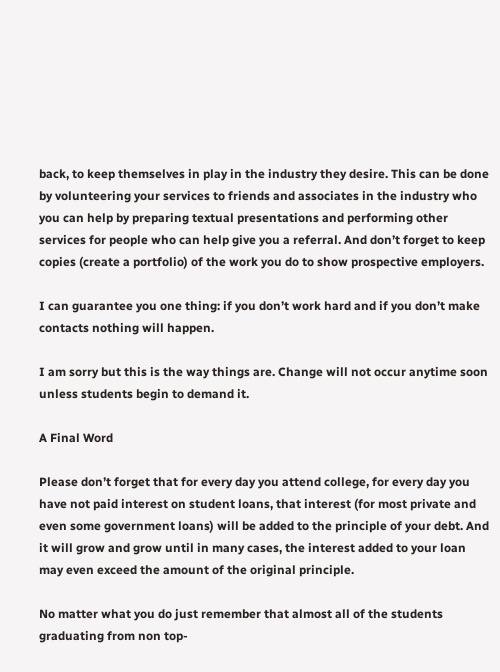back, to keep themselves in play in the industry they desire. This can be done by volunteering your services to friends and associates in the industry who you can help by preparing textual presentations and performing other services for people who can help give you a referral. And don’t forget to keep copies (create a portfolio) of the work you do to show prospective employers.

I can guarantee you one thing: if you don’t work hard and if you don’t make contacts nothing will happen.

I am sorry but this is the way things are. Change will not occur anytime soon unless students begin to demand it.

A Final Word

Please don’t forget that for every day you attend college, for every day you have not paid interest on student loans, that interest (for most private and even some government loans) will be added to the principle of your debt. And it will grow and grow until in many cases, the interest added to your loan may even exceed the amount of the original principle.

No matter what you do just remember that almost all of the students graduating from non top-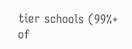tier schools (99%+ of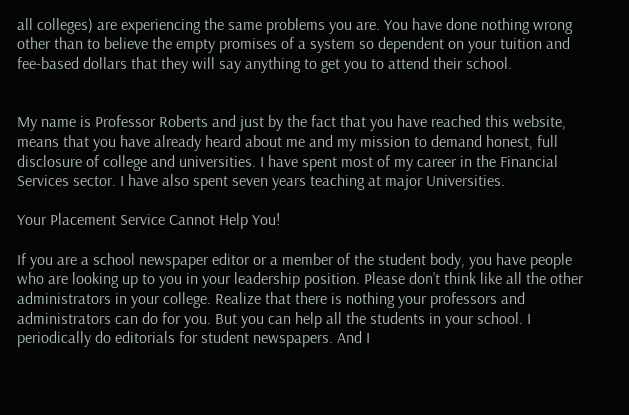all colleges) are experiencing the same problems you are. You have done nothing wrong other than to believe the empty promises of a system so dependent on your tuition and fee-based dollars that they will say anything to get you to attend their school.


My name is Professor Roberts and just by the fact that you have reached this website, means that you have already heard about me and my mission to demand honest, full disclosure of college and universities. I have spent most of my career in the Financial Services sector. I have also spent seven years teaching at major Universities.

Your Placement Service Cannot Help You!

If you are a school newspaper editor or a member of the student body, you have people who are looking up to you in your leadership position. Please don’t think like all the other administrators in your college. Realize that there is nothing your professors and administrators can do for you. But you can help all the students in your school. I periodically do editorials for student newspapers. And I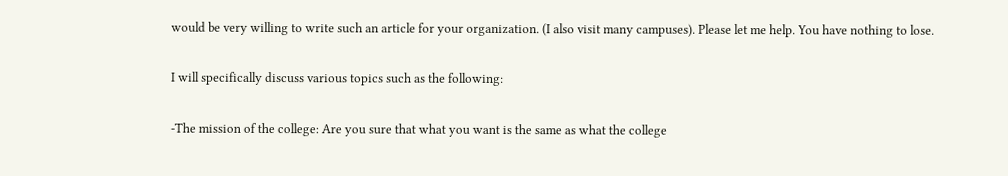would be very willing to write such an article for your organization. (I also visit many campuses). Please let me help. You have nothing to lose.

I will specifically discuss various topics such as the following:

-The mission of the college: Are you sure that what you want is the same as what the college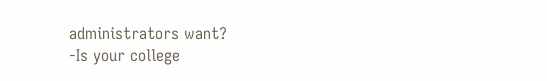administrators want?
-Is your college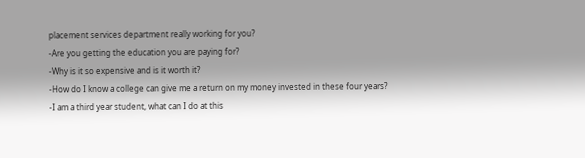placement services department really working for you?
-Are you getting the education you are paying for?
-Why is it so expensive and is it worth it?
-How do I know a college can give me a return on my money invested in these four years?
-I am a third year student, what can I do at this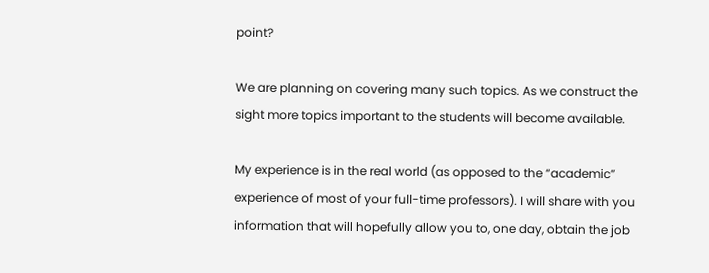point?

We are planning on covering many such topics. As we construct the sight more topics important to the students will become available.

My experience is in the real world (as opposed to the “academic” experience of most of your full-time professors). I will share with you information that will hopefully allow you to, one day, obtain the job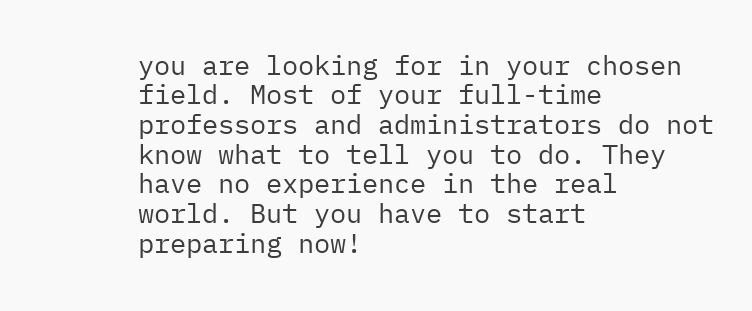you are looking for in your chosen field. Most of your full-time professors and administrators do not know what to tell you to do. They have no experience in the real world. But you have to start preparing now!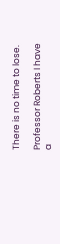There is no time to lose.

Professor Roberts I have a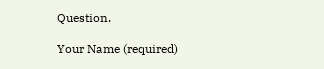Question.

Your Name (required)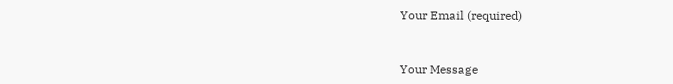Your Email (required)


Your Message